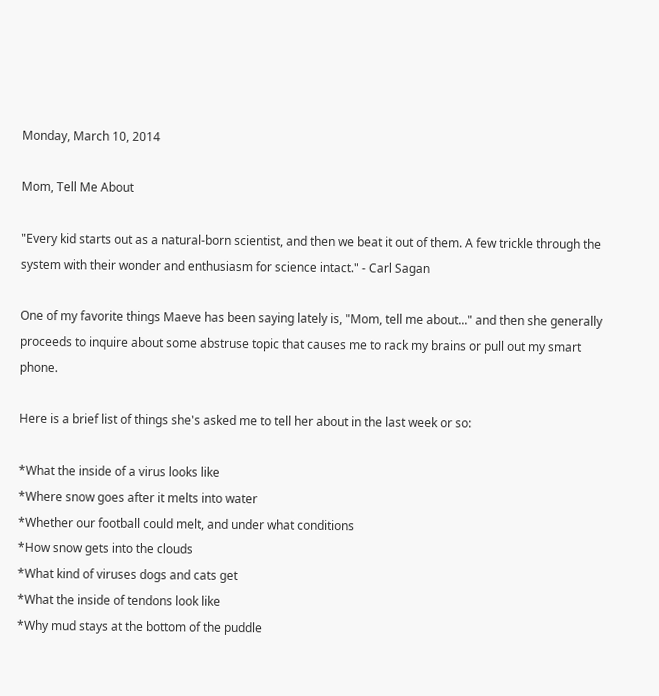Monday, March 10, 2014

Mom, Tell Me About

"Every kid starts out as a natural-born scientist, and then we beat it out of them. A few trickle through the system with their wonder and enthusiasm for science intact." - Carl Sagan

One of my favorite things Maeve has been saying lately is, "Mom, tell me about..." and then she generally proceeds to inquire about some abstruse topic that causes me to rack my brains or pull out my smart phone.

Here is a brief list of things she's asked me to tell her about in the last week or so:

*What the inside of a virus looks like
*Where snow goes after it melts into water
*Whether our football could melt, and under what conditions
*How snow gets into the clouds
*What kind of viruses dogs and cats get
*What the inside of tendons look like
*Why mud stays at the bottom of the puddle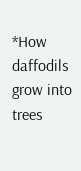*How daffodils grow into trees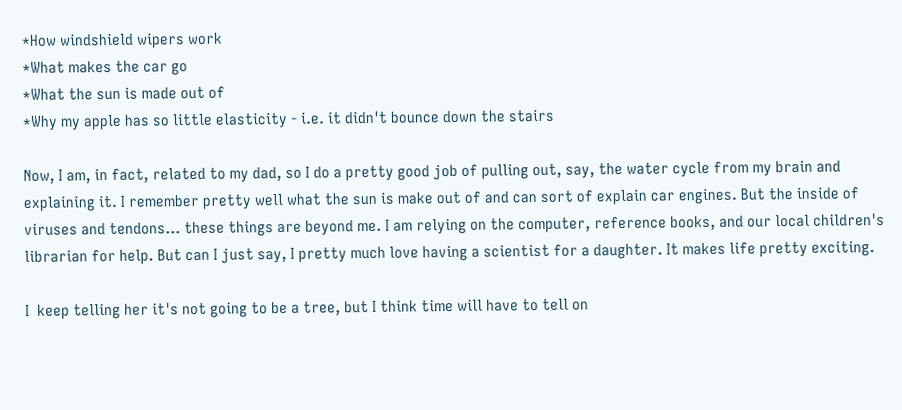*How windshield wipers work
*What makes the car go
*What the sun is made out of
*Why my apple has so little elasticity - i.e. it didn't bounce down the stairs

Now, I am, in fact, related to my dad, so I do a pretty good job of pulling out, say, the water cycle from my brain and explaining it. I remember pretty well what the sun is make out of and can sort of explain car engines. But the inside of viruses and tendons... these things are beyond me. I am relying on the computer, reference books, and our local children's librarian for help. But can I just say, I pretty much love having a scientist for a daughter. It makes life pretty exciting.

I  keep telling her it's not going to be a tree, but I think time will have to tell on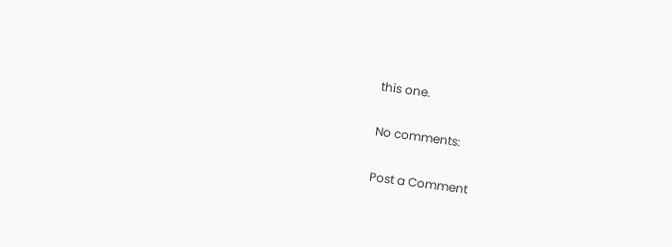this one.

No comments:

Post a Comment